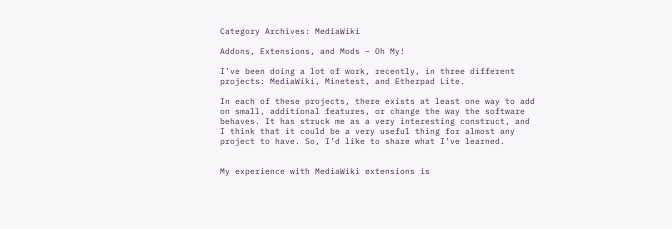Category Archives: MediaWiki

Addons, Extensions, and Mods – Oh My!

I’ve been doing a lot of work, recently, in three different projects: MediaWiki, Minetest, and Etherpad Lite.

In each of these projects, there exists at least one way to add on small, additional features, or change the way the software behaves. It has struck me as a very interesting construct, and I think that it could be a very useful thing for almost any project to have. So, I’d like to share what I’ve learned.


My experience with MediaWiki extensions is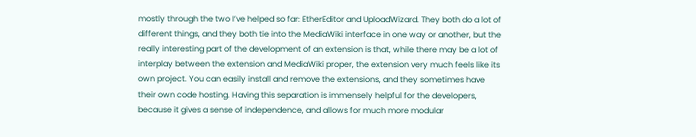mostly through the two I’ve helped so far: EtherEditor and UploadWizard. They both do a lot of different things, and they both tie into the MediaWiki interface in one way or another, but the really interesting part of the development of an extension is that, while there may be a lot of interplay between the extension and MediaWiki proper, the extension very much feels like its own project. You can easily install and remove the extensions, and they sometimes have their own code hosting. Having this separation is immensely helpful for the developers, because it gives a sense of independence, and allows for much more modular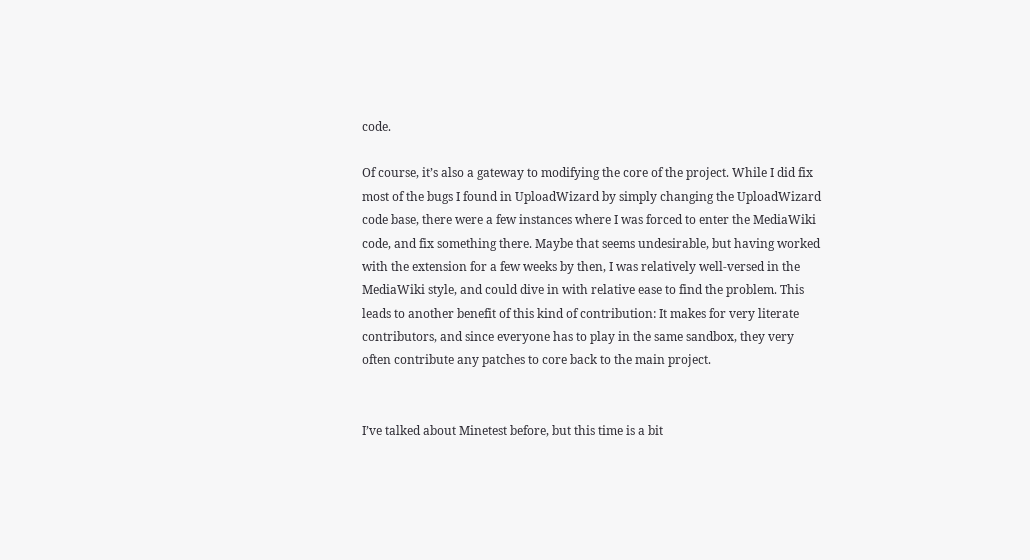code.

Of course, it’s also a gateway to modifying the core of the project. While I did fix most of the bugs I found in UploadWizard by simply changing the UploadWizard code base, there were a few instances where I was forced to enter the MediaWiki code, and fix something there. Maybe that seems undesirable, but having worked with the extension for a few weeks by then, I was relatively well-versed in the MediaWiki style, and could dive in with relative ease to find the problem. This leads to another benefit of this kind of contribution: It makes for very literate contributors, and since everyone has to play in the same sandbox, they very often contribute any patches to core back to the main project.


I’ve talked about Minetest before, but this time is a bit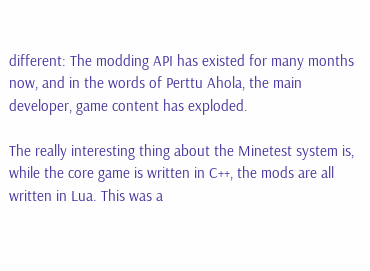different: The modding API has existed for many months now, and in the words of Perttu Ahola, the main developer, game content has exploded.

The really interesting thing about the Minetest system is, while the core game is written in C++, the mods are all written in Lua. This was a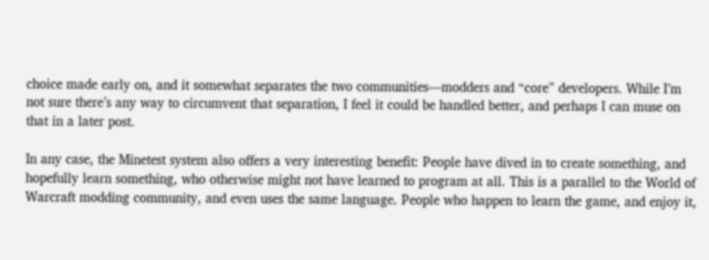choice made early on, and it somewhat separates the two communities—modders and “core” developers. While I’m not sure there’s any way to circumvent that separation, I feel it could be handled better, and perhaps I can muse on that in a later post.

In any case, the Minetest system also offers a very interesting benefit: People have dived in to create something, and hopefully learn something, who otherwise might not have learned to program at all. This is a parallel to the World of Warcraft modding community, and even uses the same language. People who happen to learn the game, and enjoy it,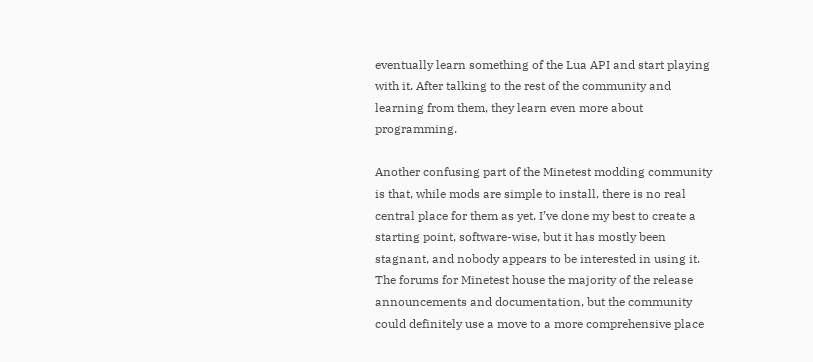eventually learn something of the Lua API and start playing with it. After talking to the rest of the community and learning from them, they learn even more about programming.

Another confusing part of the Minetest modding community is that, while mods are simple to install, there is no real central place for them as yet. I’ve done my best to create a starting point, software-wise, but it has mostly been stagnant, and nobody appears to be interested in using it. The forums for Minetest house the majority of the release announcements and documentation, but the community could definitely use a move to a more comprehensive place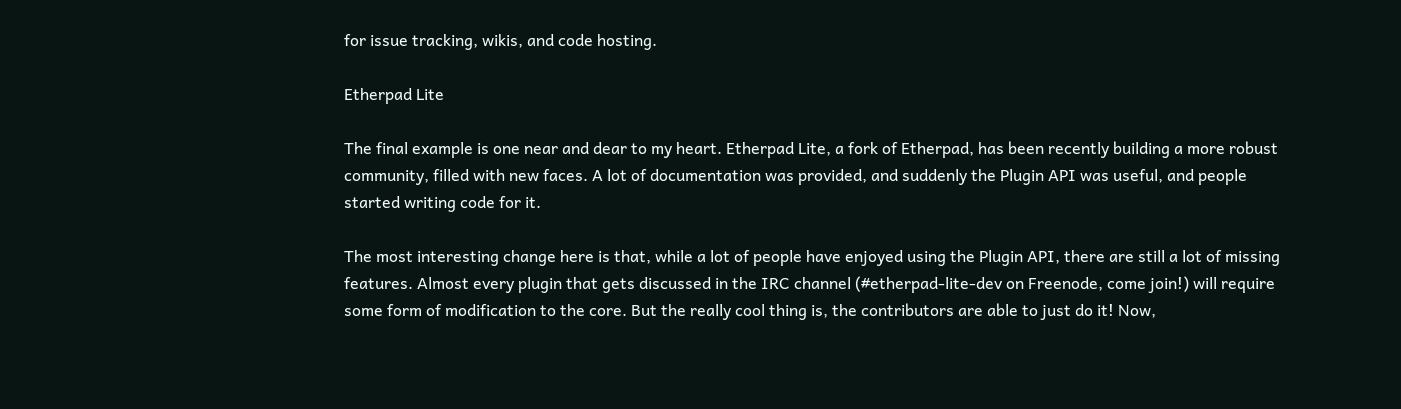for issue tracking, wikis, and code hosting.

Etherpad Lite

The final example is one near and dear to my heart. Etherpad Lite, a fork of Etherpad, has been recently building a more robust community, filled with new faces. A lot of documentation was provided, and suddenly the Plugin API was useful, and people started writing code for it.

The most interesting change here is that, while a lot of people have enjoyed using the Plugin API, there are still a lot of missing features. Almost every plugin that gets discussed in the IRC channel (#etherpad-lite-dev on Freenode, come join!) will require some form of modification to the core. But the really cool thing is, the contributors are able to just do it! Now,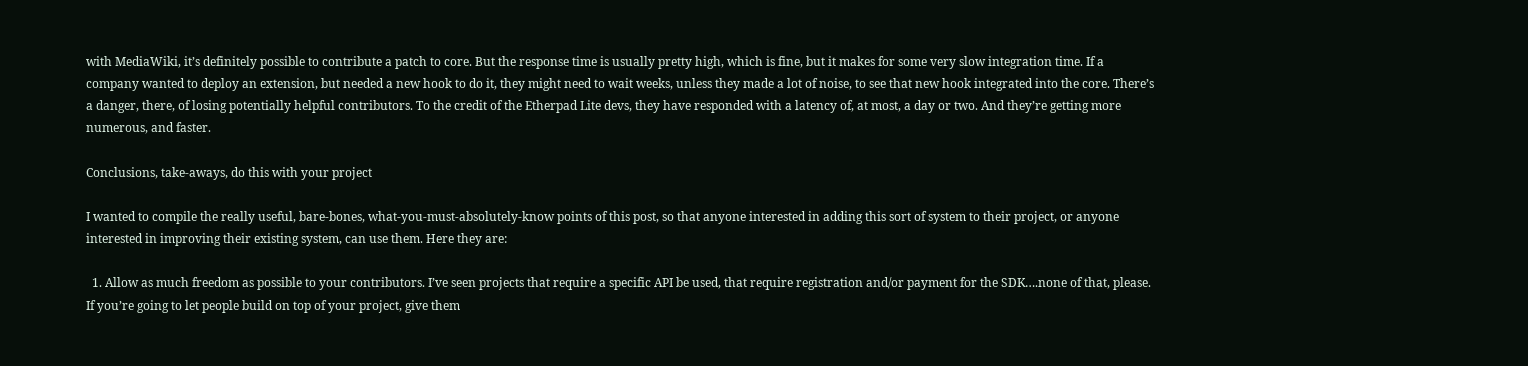with MediaWiki, it’s definitely possible to contribute a patch to core. But the response time is usually pretty high, which is fine, but it makes for some very slow integration time. If a company wanted to deploy an extension, but needed a new hook to do it, they might need to wait weeks, unless they made a lot of noise, to see that new hook integrated into the core. There’s a danger, there, of losing potentially helpful contributors. To the credit of the Etherpad Lite devs, they have responded with a latency of, at most, a day or two. And they’re getting more numerous, and faster.

Conclusions, take-aways, do this with your project

I wanted to compile the really useful, bare-bones, what-you-must-absolutely-know points of this post, so that anyone interested in adding this sort of system to their project, or anyone interested in improving their existing system, can use them. Here they are:

  1. Allow as much freedom as possible to your contributors. I’ve seen projects that require a specific API be used, that require registration and/or payment for the SDK….none of that, please. If you’re going to let people build on top of your project, give them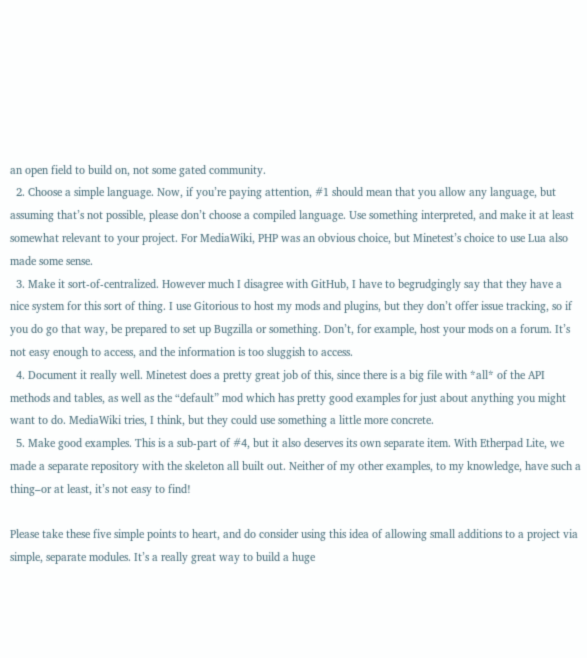an open field to build on, not some gated community.
  2. Choose a simple language. Now, if you’re paying attention, #1 should mean that you allow any language, but assuming that’s not possible, please don’t choose a compiled language. Use something interpreted, and make it at least somewhat relevant to your project. For MediaWiki, PHP was an obvious choice, but Minetest’s choice to use Lua also made some sense.
  3. Make it sort-of-centralized. However much I disagree with GitHub, I have to begrudgingly say that they have a nice system for this sort of thing. I use Gitorious to host my mods and plugins, but they don’t offer issue tracking, so if you do go that way, be prepared to set up Bugzilla or something. Don’t, for example, host your mods on a forum. It’s not easy enough to access, and the information is too sluggish to access.
  4. Document it really well. Minetest does a pretty great job of this, since there is a big file with *all* of the API methods and tables, as well as the “default” mod which has pretty good examples for just about anything you might want to do. MediaWiki tries, I think, but they could use something a little more concrete.
  5. Make good examples. This is a sub-part of #4, but it also deserves its own separate item. With Etherpad Lite, we made a separate repository with the skeleton all built out. Neither of my other examples, to my knowledge, have such a thing–or at least, it’s not easy to find!

Please take these five simple points to heart, and do consider using this idea of allowing small additions to a project via simple, separate modules. It’s a really great way to build a huge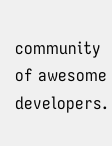community of awesome developers.